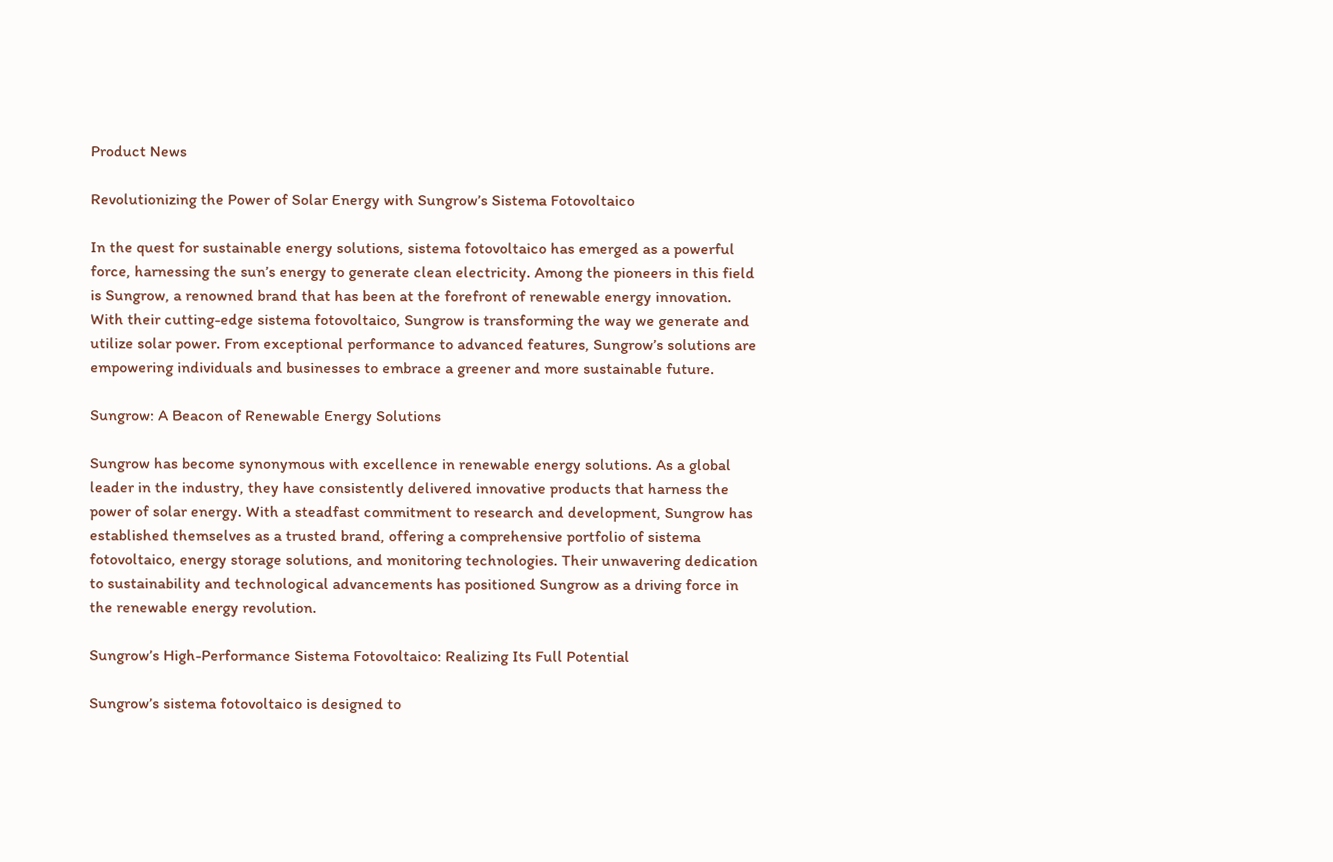Product News

Revolutionizing the Power of Solar Energy with Sungrow’s Sistema Fotovoltaico

In the quest for sustainable energy solutions, sistema fotovoltaico has emerged as a powerful force, harnessing the sun’s energy to generate clean electricity. Among the pioneers in this field is Sungrow, a renowned brand that has been at the forefront of renewable energy innovation. With their cutting-edge sistema fotovoltaico, Sungrow is transforming the way we generate and utilize solar power. From exceptional performance to advanced features, Sungrow’s solutions are empowering individuals and businesses to embrace a greener and more sustainable future.

Sungrow: A Beacon of Renewable Energy Solutions

Sungrow has become synonymous with excellence in renewable energy solutions. As a global leader in the industry, they have consistently delivered innovative products that harness the power of solar energy. With a steadfast commitment to research and development, Sungrow has established themselves as a trusted brand, offering a comprehensive portfolio of sistema fotovoltaico, energy storage solutions, and monitoring technologies. Their unwavering dedication to sustainability and technological advancements has positioned Sungrow as a driving force in the renewable energy revolution.

Sungrow’s High-Performance Sistema Fotovoltaico: Realizing Its Full Potential

Sungrow’s sistema fotovoltaico is designed to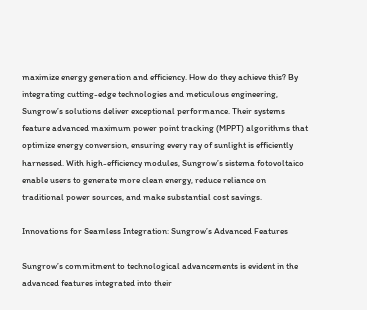maximize energy generation and efficiency. How do they achieve this? By integrating cutting-edge technologies and meticulous engineering, Sungrow’s solutions deliver exceptional performance. Their systems feature advanced maximum power point tracking (MPPT) algorithms that optimize energy conversion, ensuring every ray of sunlight is efficiently harnessed. With high-efficiency modules, Sungrow’s sistema fotovoltaico enable users to generate more clean energy, reduce reliance on traditional power sources, and make substantial cost savings.

Innovations for Seamless Integration: Sungrow’s Advanced Features

Sungrow’s commitment to technological advancements is evident in the advanced features integrated into their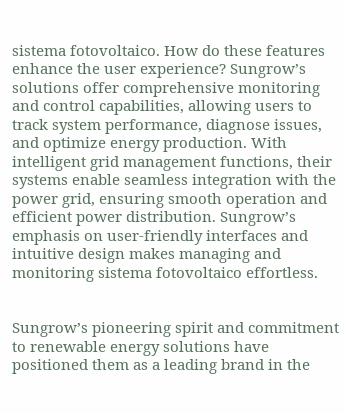sistema fotovoltaico. How do these features enhance the user experience? Sungrow’s solutions offer comprehensive monitoring and control capabilities, allowing users to track system performance, diagnose issues, and optimize energy production. With intelligent grid management functions, their systems enable seamless integration with the power grid, ensuring smooth operation and efficient power distribution. Sungrow’s emphasis on user-friendly interfaces and intuitive design makes managing and monitoring sistema fotovoltaico effortless.


Sungrow’s pioneering spirit and commitment to renewable energy solutions have positioned them as a leading brand in the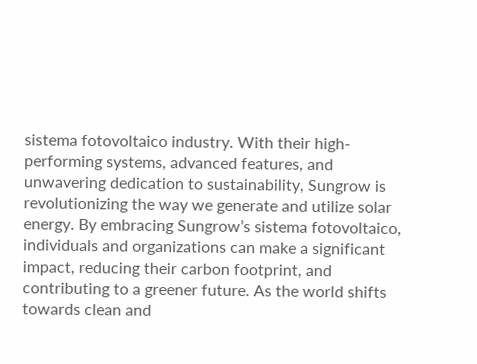sistema fotovoltaico industry. With their high-performing systems, advanced features, and unwavering dedication to sustainability, Sungrow is revolutionizing the way we generate and utilize solar energy. By embracing Sungrow’s sistema fotovoltaico, individuals and organizations can make a significant impact, reducing their carbon footprint, and contributing to a greener future. As the world shifts towards clean and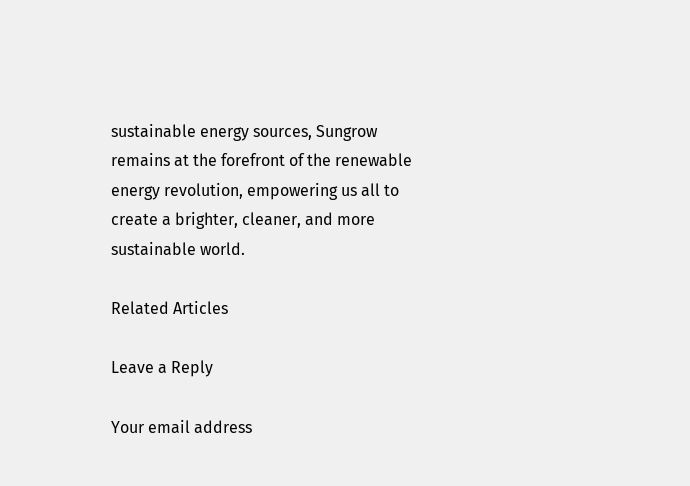sustainable energy sources, Sungrow remains at the forefront of the renewable energy revolution, empowering us all to create a brighter, cleaner, and more sustainable world.

Related Articles

Leave a Reply

Your email address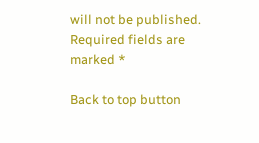will not be published. Required fields are marked *

Back to top button